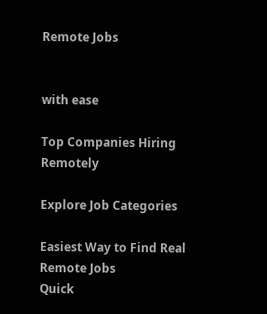Remote Jobs


with ease

Top Companies Hiring Remotely

Explore Job Categories

Easiest Way to Find Real Remote Jobs
Quick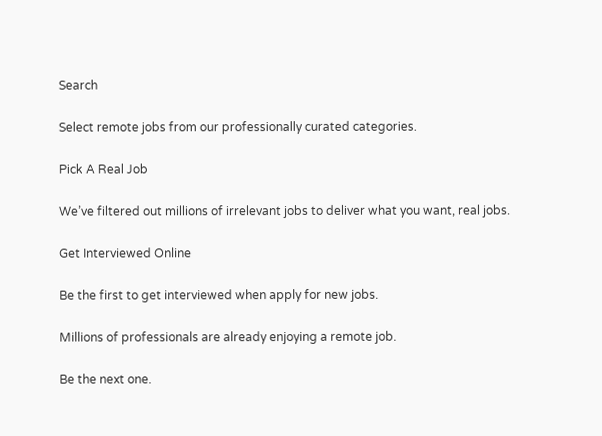Search

Select remote jobs from our professionally curated categories.

Pick A Real Job

We’ve filtered out millions of irrelevant jobs to deliver what you want, real jobs.

Get Interviewed Online

Be the first to get interviewed when apply for new jobs.

Millions of professionals are already enjoying a remote job.

Be the next one.